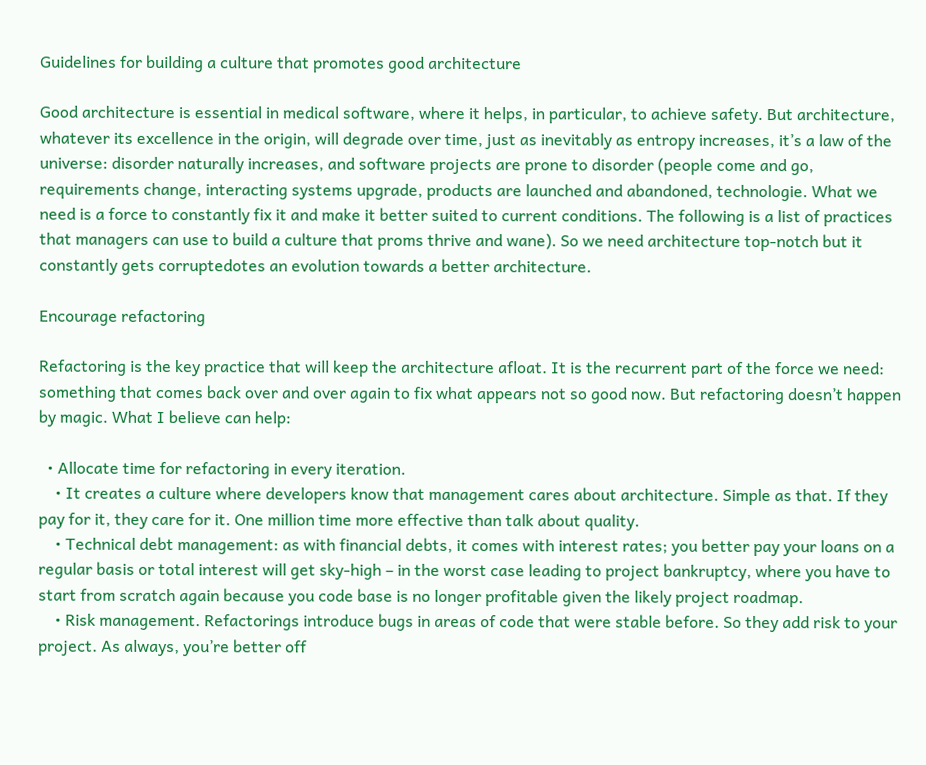Guidelines for building a culture that promotes good architecture

Good architecture is essential in medical software, where it helps, in particular, to achieve safety. But architecture, whatever its excellence in the origin, will degrade over time, just as inevitably as entropy increases, it’s a law of the universe: disorder naturally increases, and software projects are prone to disorder (people come and go, requirements change, interacting systems upgrade, products are launched and abandoned, technologie. What we need is a force to constantly fix it and make it better suited to current conditions. The following is a list of practices that managers can use to build a culture that proms thrive and wane). So we need architecture top-notch but it constantly gets corruptedotes an evolution towards a better architecture.

Encourage refactoring

Refactoring is the key practice that will keep the architecture afloat. It is the recurrent part of the force we need: something that comes back over and over again to fix what appears not so good now. But refactoring doesn’t happen by magic. What I believe can help:

  • Allocate time for refactoring in every iteration.
    • It creates a culture where developers know that management cares about architecture. Simple as that. If they pay for it, they care for it. One million time more effective than talk about quality.
    • Technical debt management: as with financial debts, it comes with interest rates; you better pay your loans on a regular basis or total interest will get sky-high – in the worst case leading to project bankruptcy, where you have to start from scratch again because you code base is no longer profitable given the likely project roadmap.
    • Risk management. Refactorings introduce bugs in areas of code that were stable before. So they add risk to your project. As always, you’re better off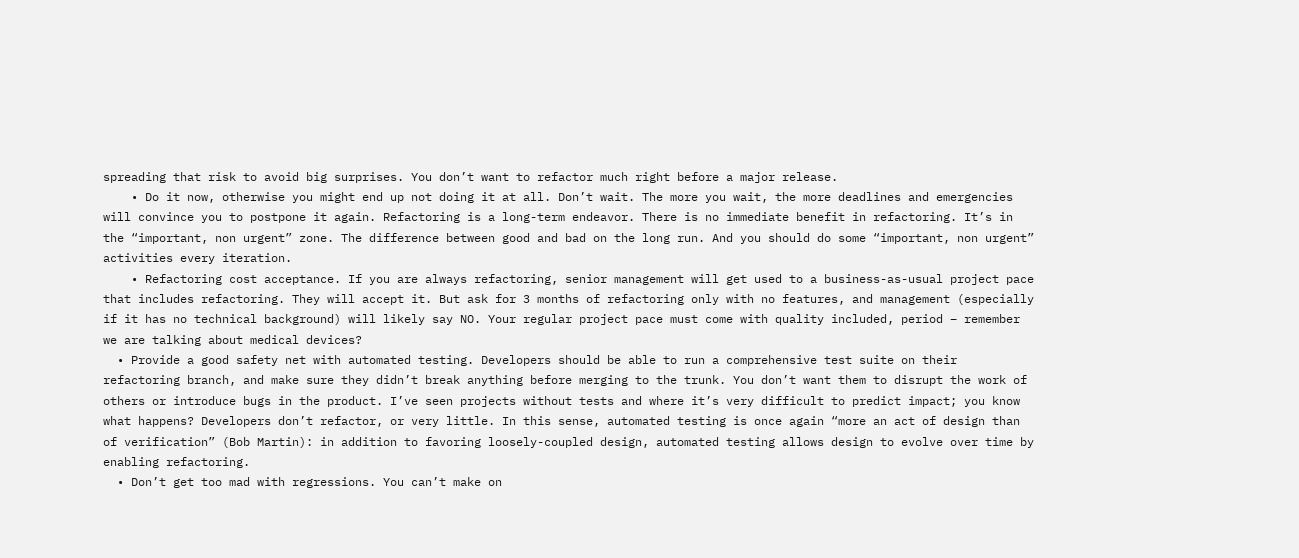spreading that risk to avoid big surprises. You don’t want to refactor much right before a major release.
    • Do it now, otherwise you might end up not doing it at all. Don’t wait. The more you wait, the more deadlines and emergencies will convince you to postpone it again. Refactoring is a long-term endeavor. There is no immediate benefit in refactoring. It’s in the “important, non urgent” zone. The difference between good and bad on the long run. And you should do some “important, non urgent” activities every iteration.
    • Refactoring cost acceptance. If you are always refactoring, senior management will get used to a business-as-usual project pace that includes refactoring. They will accept it. But ask for 3 months of refactoring only with no features, and management (especially if it has no technical background) will likely say NO. Your regular project pace must come with quality included, period – remember we are talking about medical devices?
  • Provide a good safety net with automated testing. Developers should be able to run a comprehensive test suite on their refactoring branch, and make sure they didn’t break anything before merging to the trunk. You don’t want them to disrupt the work of others or introduce bugs in the product. I’ve seen projects without tests and where it’s very difficult to predict impact; you know what happens? Developers don’t refactor, or very little. In this sense, automated testing is once again “more an act of design than of verification” (Bob Martin): in addition to favoring loosely-coupled design, automated testing allows design to evolve over time by enabling refactoring.
  • Don’t get too mad with regressions. You can’t make on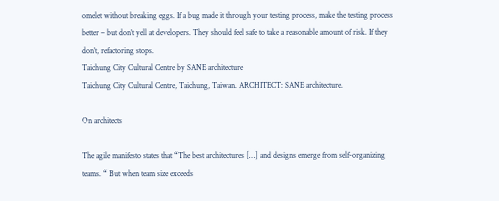omelet without breaking eggs. If a bug made it through your testing process, make the testing process better – but don’t yell at developers. They should feel safe to take a reasonable amount of risk. If they don’t, refactoring stops.
Taichung City Cultural Centre by SANE architecture
Taichung City Cultural Centre, Taichung, Taiwan. ARCHITECT: SANE architecture.

On architects

The agile manifesto states that “The best architectures […] and designs emerge from self-organizing teams. “ But when team size exceeds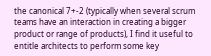the canonical 7+-2 (typically when several scrum teams have an interaction in creating a bigger product or range of products), I find it useful to entitle architects to perform some key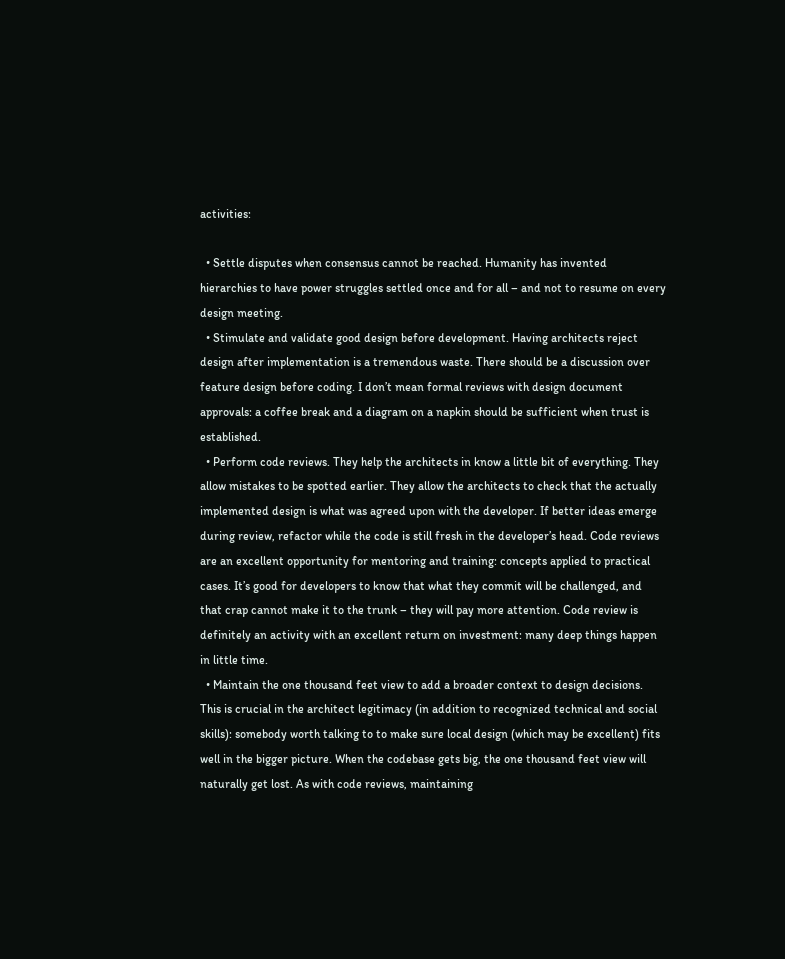activities:

  • Settle disputes when consensus cannot be reached. Humanity has invented hierarchies to have power struggles settled once and for all – and not to resume on every design meeting.
  • Stimulate and validate good design before development. Having architects reject design after implementation is a tremendous waste. There should be a discussion over feature design before coding. I don’t mean formal reviews with design document approvals: a coffee break and a diagram on a napkin should be sufficient when trust is established.
  • Perform code reviews. They help the architects in know a little bit of everything. They allow mistakes to be spotted earlier. They allow the architects to check that the actually implemented design is what was agreed upon with the developer. If better ideas emerge during review, refactor while the code is still fresh in the developer’s head. Code reviews are an excellent opportunity for mentoring and training: concepts applied to practical cases. It’s good for developers to know that what they commit will be challenged, and that crap cannot make it to the trunk – they will pay more attention. Code review is definitely an activity with an excellent return on investment: many deep things happen in little time.
  • Maintain the one thousand feet view to add a broader context to design decisions. This is crucial in the architect legitimacy (in addition to recognized technical and social skills): somebody worth talking to to make sure local design (which may be excellent) fits well in the bigger picture. When the codebase gets big, the one thousand feet view will naturally get lost. As with code reviews, maintaining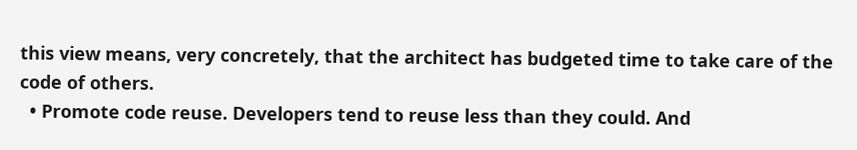this view means, very concretely, that the architect has budgeted time to take care of the code of others.
  • Promote code reuse. Developers tend to reuse less than they could. And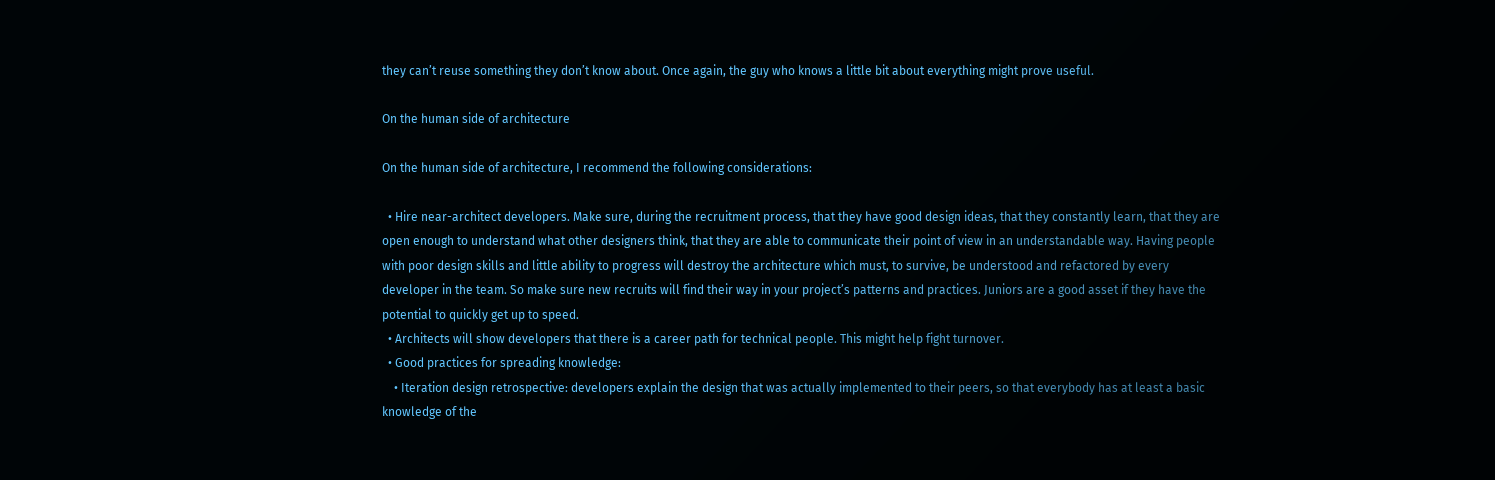they can’t reuse something they don’t know about. Once again, the guy who knows a little bit about everything might prove useful.

On the human side of architecture

On the human side of architecture, I recommend the following considerations:

  • Hire near-architect developers. Make sure, during the recruitment process, that they have good design ideas, that they constantly learn, that they are open enough to understand what other designers think, that they are able to communicate their point of view in an understandable way. Having people with poor design skills and little ability to progress will destroy the architecture which must, to survive, be understood and refactored by every developer in the team. So make sure new recruits will find their way in your project’s patterns and practices. Juniors are a good asset if they have the potential to quickly get up to speed.
  • Architects will show developers that there is a career path for technical people. This might help fight turnover.
  • Good practices for spreading knowledge:
    • Iteration design retrospective: developers explain the design that was actually implemented to their peers, so that everybody has at least a basic knowledge of the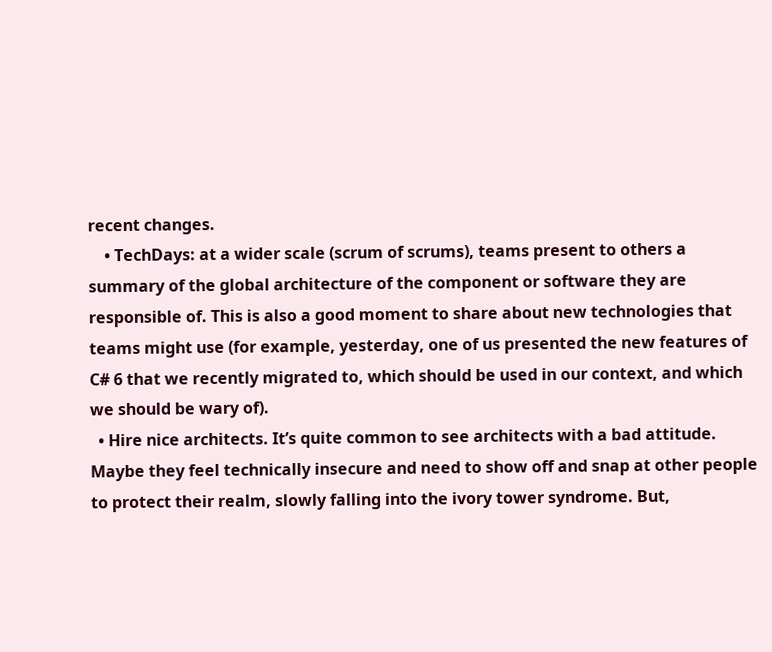recent changes.
    • TechDays: at a wider scale (scrum of scrums), teams present to others a summary of the global architecture of the component or software they are responsible of. This is also a good moment to share about new technologies that teams might use (for example, yesterday, one of us presented the new features of C# 6 that we recently migrated to, which should be used in our context, and which we should be wary of).
  • Hire nice architects. It’s quite common to see architects with a bad attitude. Maybe they feel technically insecure and need to show off and snap at other people to protect their realm, slowly falling into the ivory tower syndrome. But,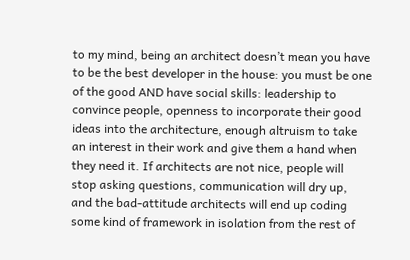to my mind, being an architect doesn’t mean you have to be the best developer in the house: you must be one of the good AND have social skills: leadership to convince people, openness to incorporate their good ideas into the architecture, enough altruism to take an interest in their work and give them a hand when they need it. If architects are not nice, people will stop asking questions, communication will dry up, and the bad-attitude architects will end up coding some kind of framework in isolation from the rest of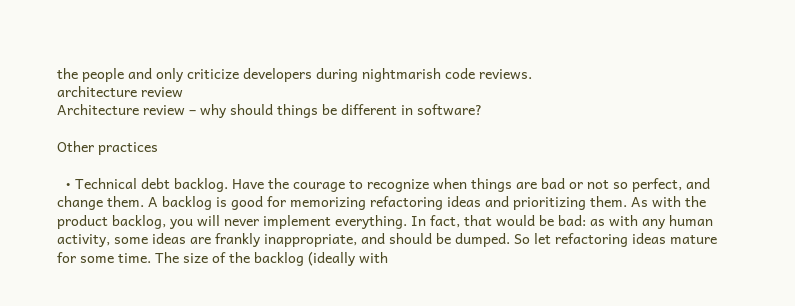the people and only criticize developers during nightmarish code reviews.
architecture review
Architecture review – why should things be different in software?

Other practices

  • Technical debt backlog. Have the courage to recognize when things are bad or not so perfect, and change them. A backlog is good for memorizing refactoring ideas and prioritizing them. As with the product backlog, you will never implement everything. In fact, that would be bad: as with any human activity, some ideas are frankly inappropriate, and should be dumped. So let refactoring ideas mature for some time. The size of the backlog (ideally with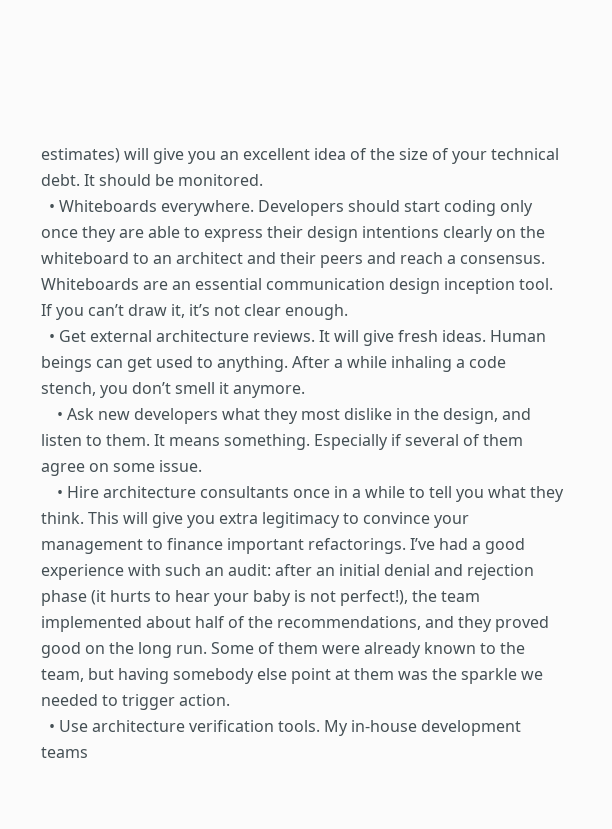estimates) will give you an excellent idea of the size of your technical debt. It should be monitored.
  • Whiteboards everywhere. Developers should start coding only once they are able to express their design intentions clearly on the whiteboard to an architect and their peers and reach a consensus. Whiteboards are an essential communication design inception tool. If you can’t draw it, it’s not clear enough.
  • Get external architecture reviews. It will give fresh ideas. Human beings can get used to anything. After a while inhaling a code stench, you don’t smell it anymore.
    • Ask new developers what they most dislike in the design, and listen to them. It means something. Especially if several of them agree on some issue.
    • Hire architecture consultants once in a while to tell you what they think. This will give you extra legitimacy to convince your management to finance important refactorings. I’ve had a good experience with such an audit: after an initial denial and rejection phase (it hurts to hear your baby is not perfect!), the team implemented about half of the recommendations, and they proved good on the long run. Some of them were already known to the team, but having somebody else point at them was the sparkle we needed to trigger action.
  • Use architecture verification tools. My in-house development teams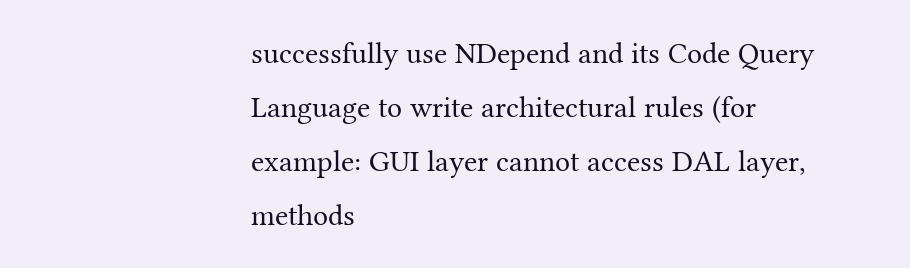successfully use NDepend and its Code Query Language to write architectural rules (for example: GUI layer cannot access DAL layer, methods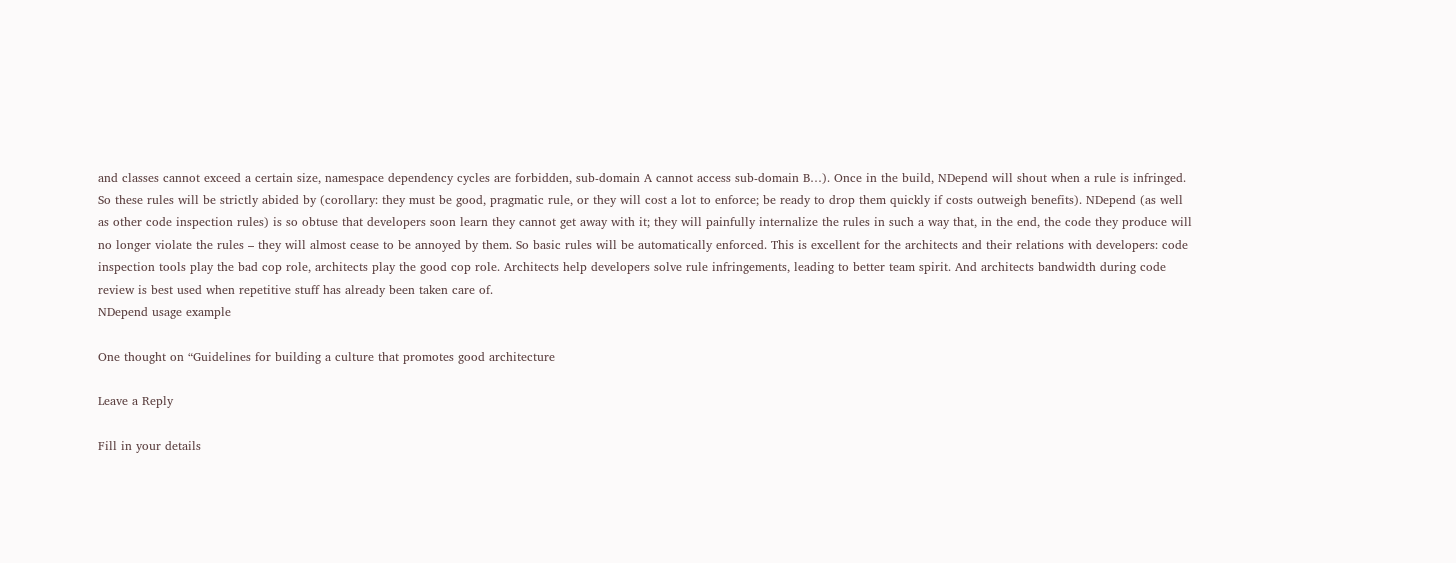and classes cannot exceed a certain size, namespace dependency cycles are forbidden, sub-domain A cannot access sub-domain B…). Once in the build, NDepend will shout when a rule is infringed. So these rules will be strictly abided by (corollary: they must be good, pragmatic rule, or they will cost a lot to enforce; be ready to drop them quickly if costs outweigh benefits). NDepend (as well as other code inspection rules) is so obtuse that developers soon learn they cannot get away with it; they will painfully internalize the rules in such a way that, in the end, the code they produce will no longer violate the rules – they will almost cease to be annoyed by them. So basic rules will be automatically enforced. This is excellent for the architects and their relations with developers: code inspection tools play the bad cop role, architects play the good cop role. Architects help developers solve rule infringements, leading to better team spirit. And architects bandwidth during code review is best used when repetitive stuff has already been taken care of.
NDepend usage example

One thought on “Guidelines for building a culture that promotes good architecture

Leave a Reply

Fill in your details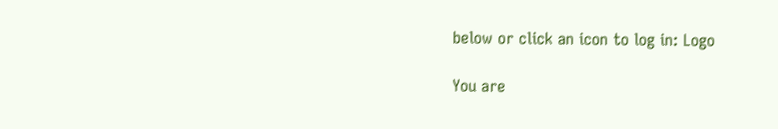below or click an icon to log in: Logo

You are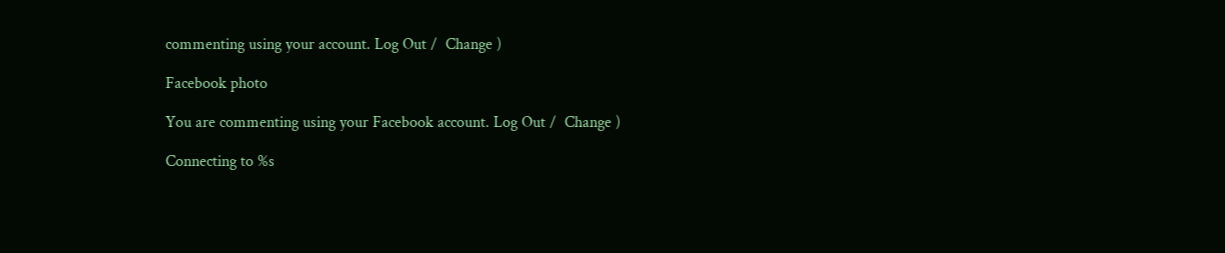commenting using your account. Log Out /  Change )

Facebook photo

You are commenting using your Facebook account. Log Out /  Change )

Connecting to %s